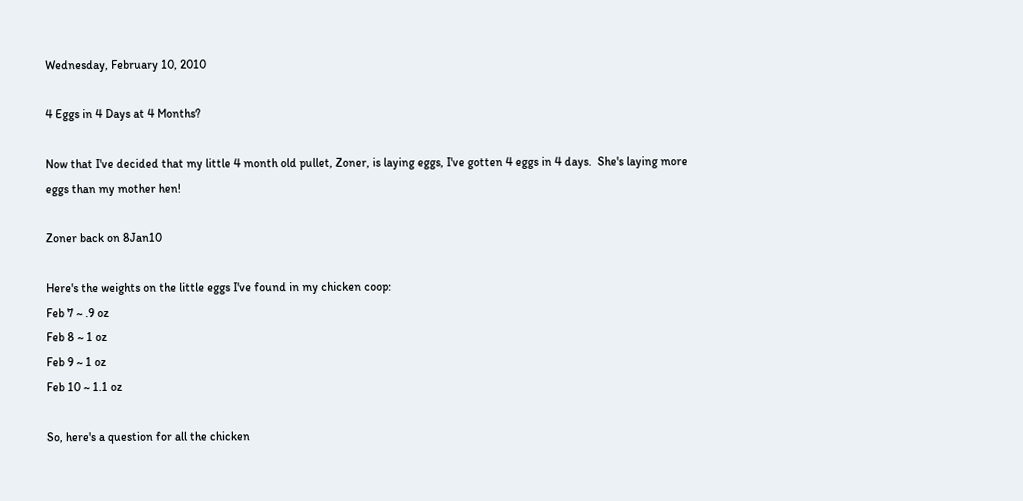Wednesday, February 10, 2010

4 Eggs in 4 Days at 4 Months?

Now that I've decided that my little 4 month old pullet, Zoner, is laying eggs, I've gotten 4 eggs in 4 days.  She's laying more eggs than my mother hen!

Zoner back on 8Jan10

Here's the weights on the little eggs I've found in my chicken coop:
Feb 7 ~ .9 oz
Feb 8 ~ 1 oz
Feb 9 ~ 1 oz
Feb 10 ~ 1.1 oz

So, here's a question for all the chicken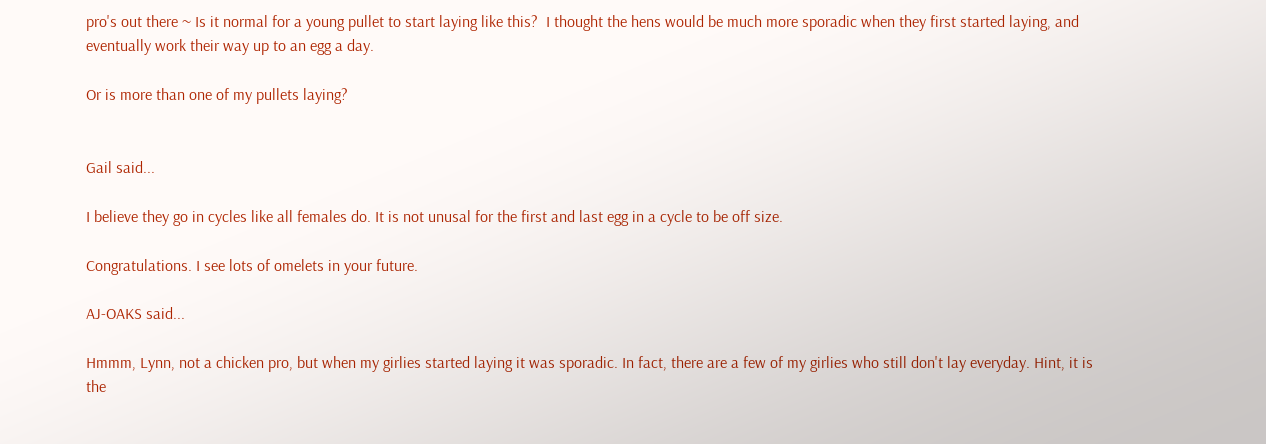pro's out there ~ Is it normal for a young pullet to start laying like this?  I thought the hens would be much more sporadic when they first started laying, and eventually work their way up to an egg a day.

Or is more than one of my pullets laying?


Gail said...

I believe they go in cycles like all females do. It is not unusal for the first and last egg in a cycle to be off size.

Congratulations. I see lots of omelets in your future.

AJ-OAKS said...

Hmmm, Lynn, not a chicken pro, but when my girlies started laying it was sporadic. In fact, there are a few of my girlies who still don't lay everyday. Hint, it is the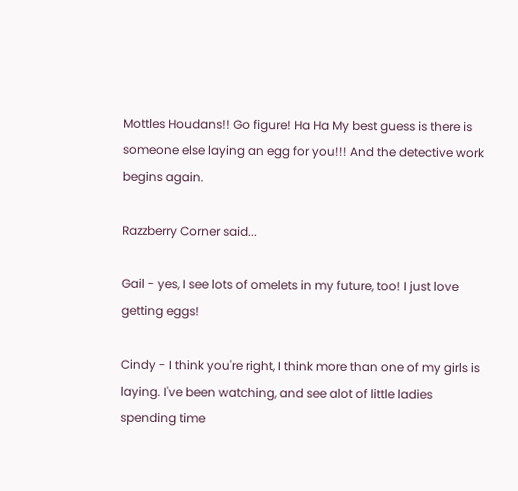Mottles Houdans!! Go figure! Ha Ha My best guess is there is someone else laying an egg for you!!! And the detective work begins again.

Razzberry Corner said...

Gail - yes, I see lots of omelets in my future, too! I just love getting eggs!

Cindy - I think you're right, I think more than one of my girls is laying. I've been watching, and see alot of little ladies spending time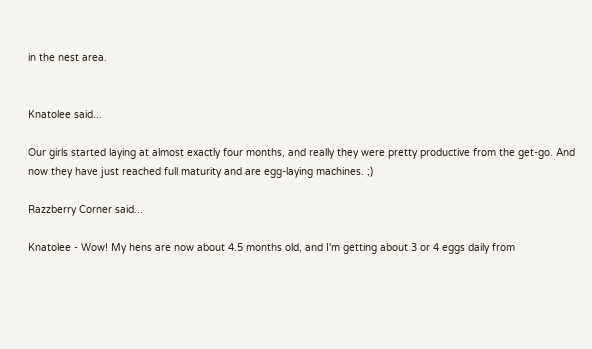in the nest area.


Knatolee said...

Our girls started laying at almost exactly four months, and really they were pretty productive from the get-go. And now they have just reached full maturity and are egg-laying machines. ;)

Razzberry Corner said...

Knatolee - Wow! My hens are now about 4.5 months old, and I'm getting about 3 or 4 eggs daily from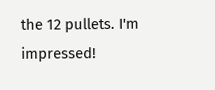the 12 pullets. I'm impressed!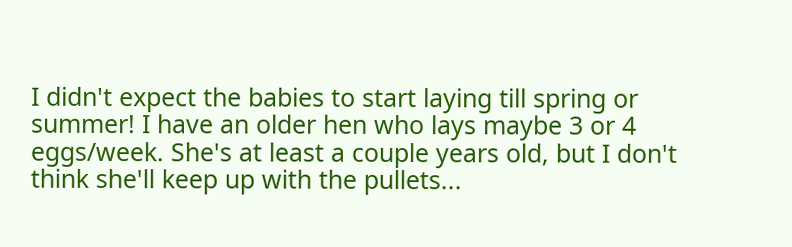I didn't expect the babies to start laying till spring or summer! I have an older hen who lays maybe 3 or 4 eggs/week. She's at least a couple years old, but I don't think she'll keep up with the pullets...